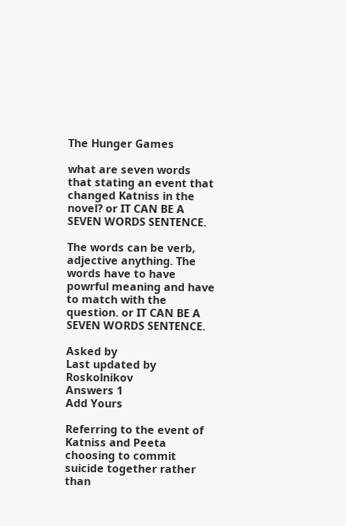The Hunger Games

what are seven words that stating an event that changed Katniss in the novel? or IT CAN BE A SEVEN WORDS SENTENCE.

The words can be verb, adjective anything. The words have to have powrful meaning and have to match with the question. or IT CAN BE A SEVEN WORDS SENTENCE.

Asked by
Last updated by Roskolnikov
Answers 1
Add Yours

Referring to the event of Katniss and Peeta choosing to commit suicide together rather than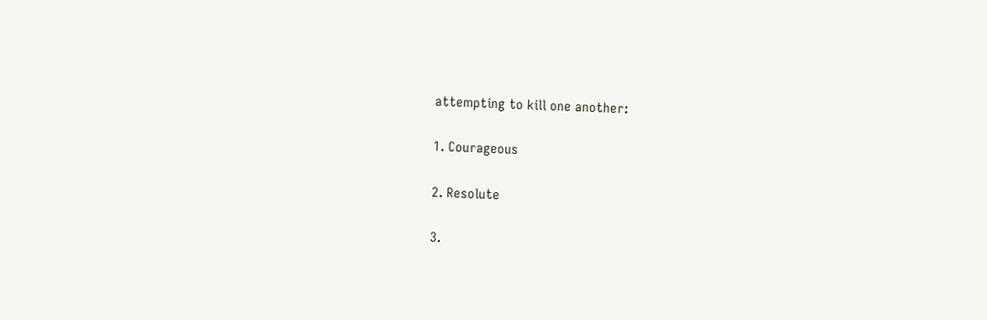attempting to kill one another:

1. Courageous

2. Resolute

3.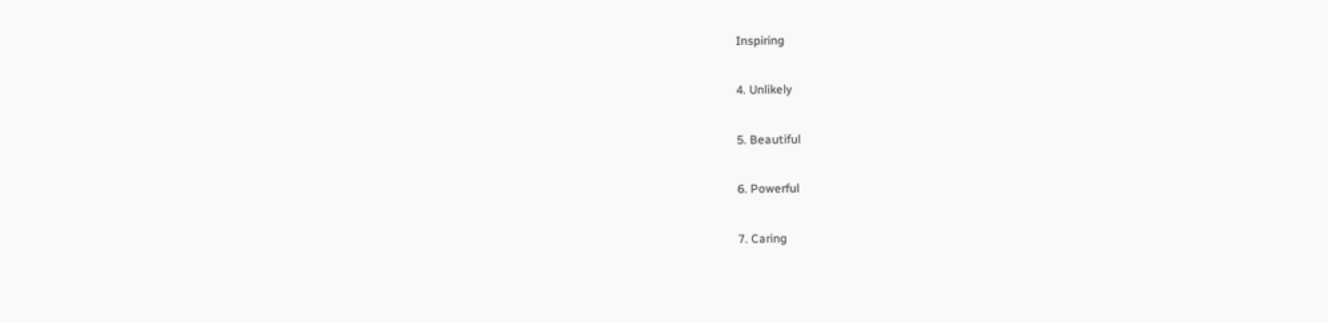Inspiring

4. Unlikely

5. Beautiful

6. Powerful

7. Caring